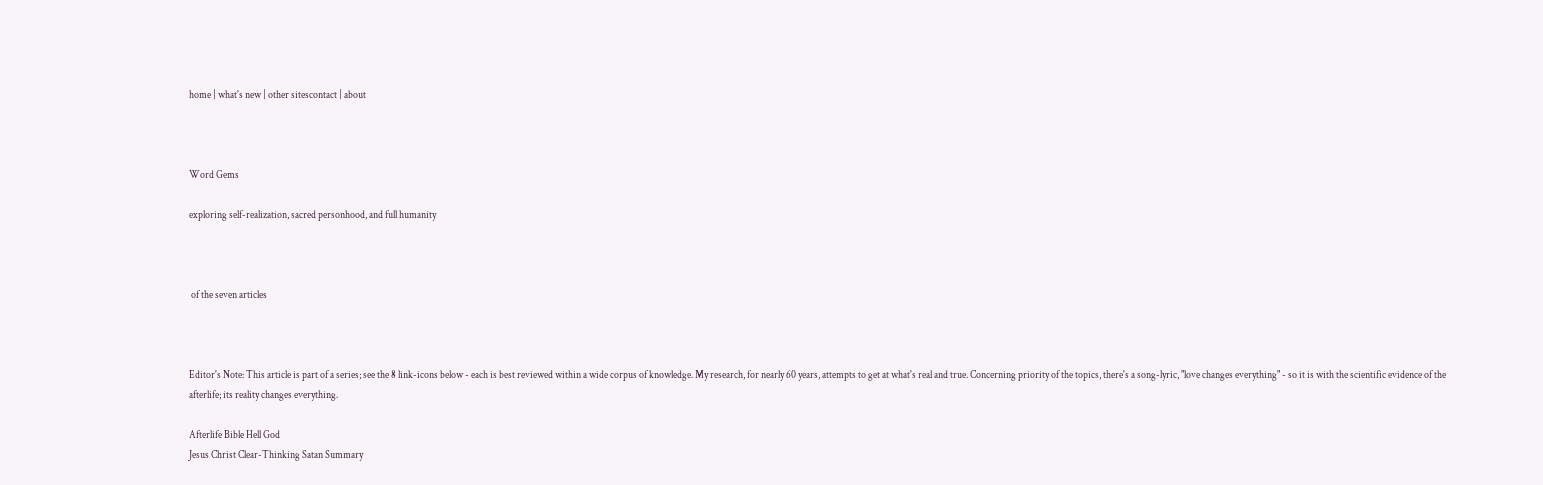home | what's new | other sitescontact | about



Word Gems

exploring self-realization, sacred personhood, and full humanity



 of the seven articles



Editor's Note: This article is part of a series; see the 8 link-icons below - each is best reviewed within a wide corpus of knowledge. My research, for nearly 60 years, attempts to get at what's real and true. Concerning priority of the topics, there's a song-lyric, "love changes everything" - so it is with the scientific evidence of the afterlife; its reality changes everything.

Afterlife Bible Hell God
Jesus Christ Clear-Thinking Satan Summary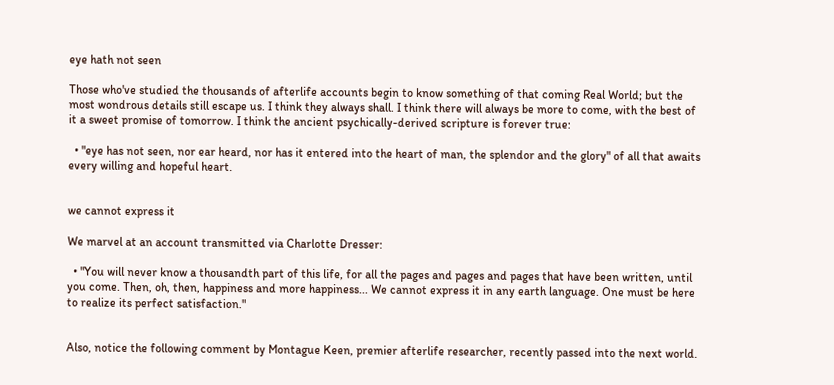eye hath not seen

Those who've studied the thousands of afterlife accounts begin to know something of that coming Real World; but the most wondrous details still escape us. I think they always shall. I think there will always be more to come, with the best of it a sweet promise of tomorrow. I think the ancient psychically-derived scripture is forever true:

  • "eye has not seen, nor ear heard, nor has it entered into the heart of man, the splendor and the glory" of all that awaits every willing and hopeful heart.


we cannot express it

We marvel at an account transmitted via Charlotte Dresser:

  • "You will never know a thousandth part of this life, for all the pages and pages and pages that have been written, until you come. Then, oh, then, happiness and more happiness... We cannot express it in any earth language. One must be here to realize its perfect satisfaction."


Also, notice the following comment by Montague Keen, premier afterlife researcher, recently passed into the next world.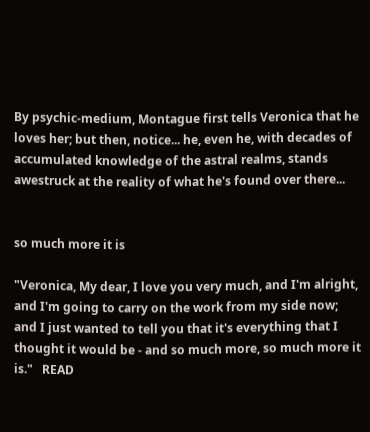By psychic-medium, Montague first tells Veronica that he loves her; but then, notice... he, even he, with decades of accumulated knowledge of the astral realms, stands awestruck at the reality of what he's found over there...


so much more it is

"Veronica, My dear, I love you very much, and I'm alright, and I'm going to carry on the work from my side now; and I just wanted to tell you that it's everything that I thought it would be - and so much more, so much more it is."   READ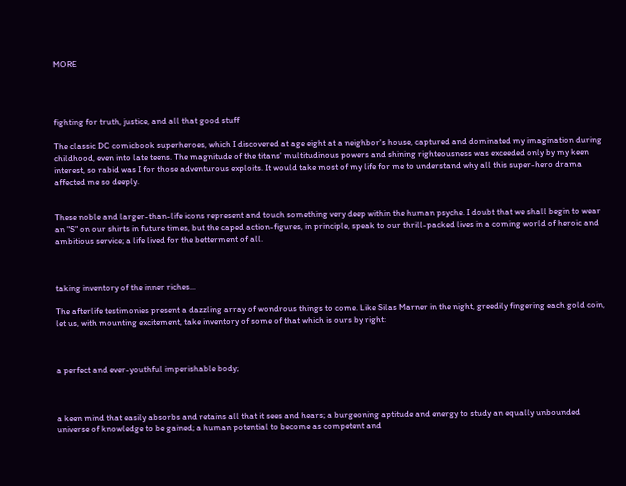MORE




fighting for truth, justice, and all that good stuff

The classic DC comicbook superheroes, which I discovered at age eight at a neighbor's house, captured and dominated my imagination during childhood, even into late teens. The magnitude of the titans' multitudinous powers and shining righteousness was exceeded only by my keen interest, so rabid was I for those adventurous exploits. It would take most of my life for me to understand why all this super-hero drama affected me so deeply.


These noble and larger-than-life icons represent and touch something very deep within the human psyche. I doubt that we shall begin to wear an "S" on our shirts in future times, but the caped action-figures, in principle, speak to our thrill-packed lives in a coming world of heroic and ambitious service; a life lived for the betterment of all.



taking inventory of the inner riches...

The afterlife testimonies present a dazzling array of wondrous things to come. Like Silas Marner in the night, greedily fingering each gold coin, let us, with mounting excitement, take inventory of some of that which is ours by right:



a perfect and ever-youthful imperishable body;



a keen mind that easily absorbs and retains all that it sees and hears; a burgeoning aptitude and energy to study an equally unbounded universe of knowledge to be gained; a human potential to become as competent and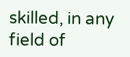skilled, in any field of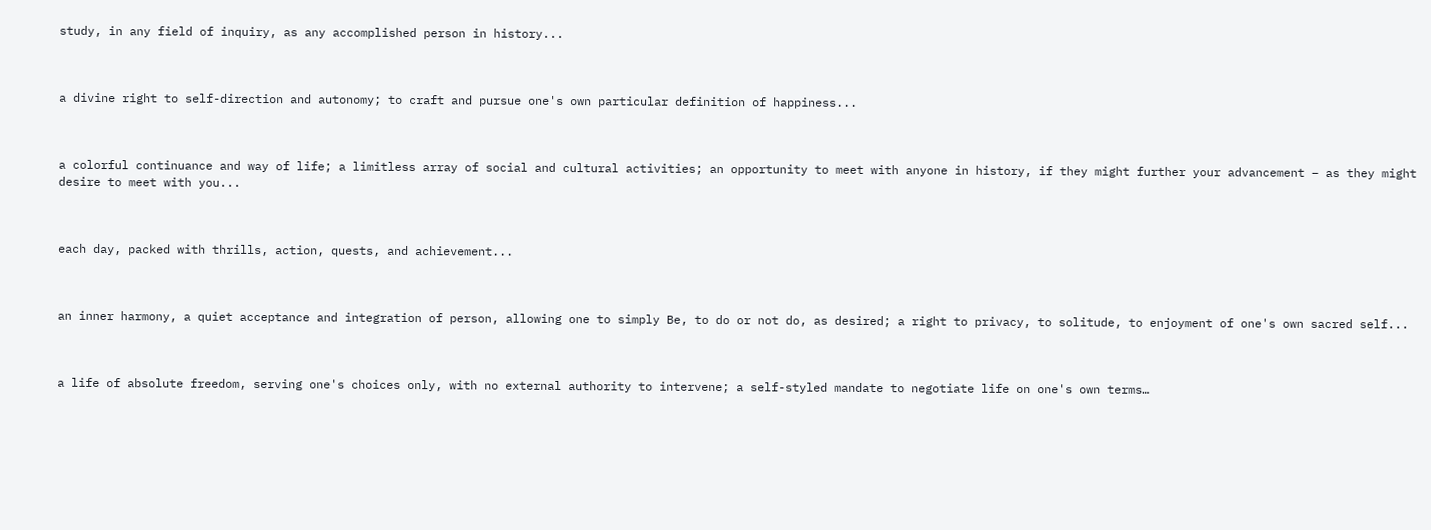study, in any field of inquiry, as any accomplished person in history...



a divine right to self-direction and autonomy; to craft and pursue one's own particular definition of happiness...



a colorful continuance and way of life; a limitless array of social and cultural activities; an opportunity to meet with anyone in history, if they might further your advancement – as they might desire to meet with you...



each day, packed with thrills, action, quests, and achievement...



an inner harmony, a quiet acceptance and integration of person, allowing one to simply Be, to do or not do, as desired; a right to privacy, to solitude, to enjoyment of one's own sacred self...



a life of absolute freedom, serving one's choices only, with no external authority to intervene; a self-styled mandate to negotiate life on one's own terms…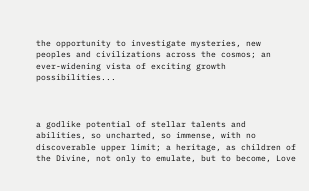the opportunity to investigate mysteries, new peoples and civilizations across the cosmos; an ever-widening vista of exciting growth possibilities...



a godlike potential of stellar talents and abilities, so uncharted, so immense, with no discoverable upper limit; a heritage, as children of the Divine, not only to emulate, but to become, Love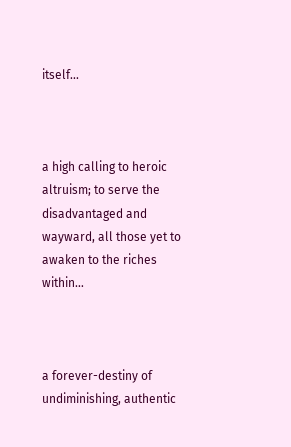itself...



a high calling to heroic altruism; to serve the disadvantaged and wayward, all those yet to awaken to the riches within…



a forever-destiny of undiminishing, authentic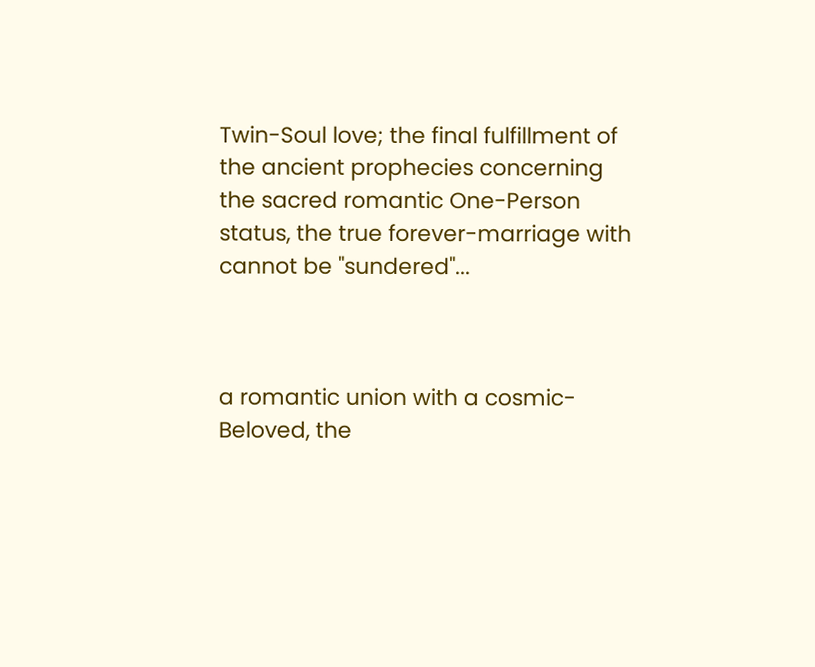Twin-Soul love; the final fulfillment of the ancient prophecies concerning the sacred romantic One-Person status, the true forever-marriage with cannot be "sundered"...



a romantic union with a cosmic-Beloved, the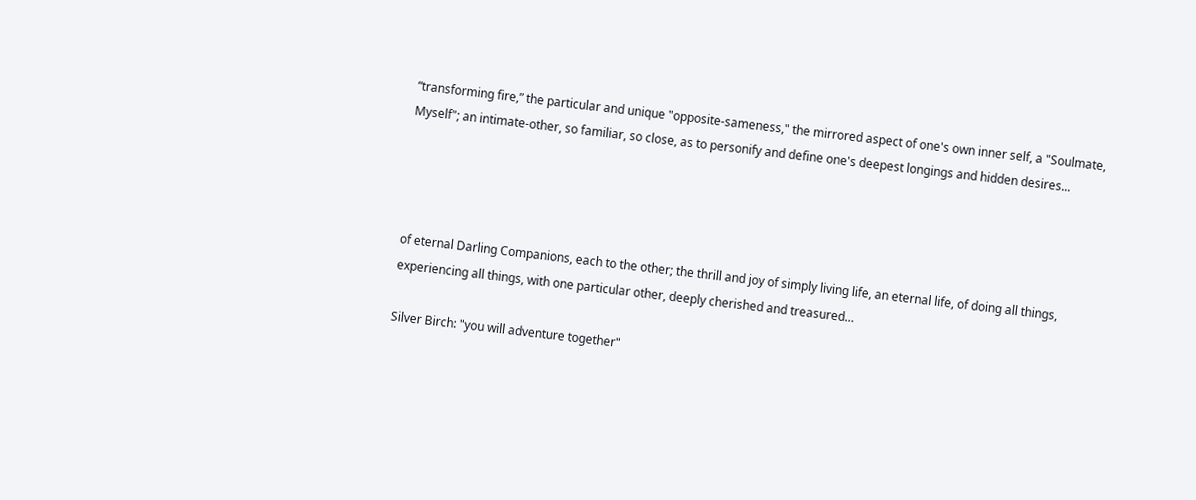“transforming fire,” the particular and unique "opposite-sameness," the mirrored aspect of one's own inner self, a "Soulmate, Myself"; an intimate-other, so familiar, so close, as to personify and define one's deepest longings and hidden desires...




of eternal Darling Companions, each to the other; the thrill and joy of simply living life, an eternal life, of doing all things, experiencing all things, with one particular other, deeply cherished and treasured…

Silver Birch: "you will adventure together"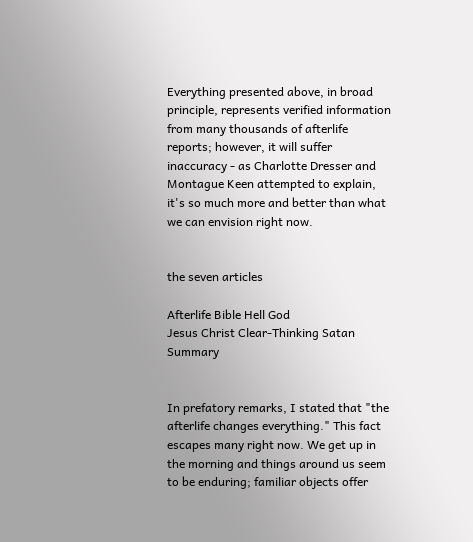Everything presented above, in broad principle, represents verified information from many thousands of afterlife reports; however, it will suffer inaccuracy - as Charlotte Dresser and Montague Keen attempted to explain, it's so much more and better than what we can envision right now.


the seven articles

Afterlife Bible Hell God
Jesus Christ Clear-Thinking Satan Summary


In prefatory remarks, I stated that "the afterlife changes everything." This fact escapes many right now. We get up in the morning and things around us seem to be enduring; familiar objects offer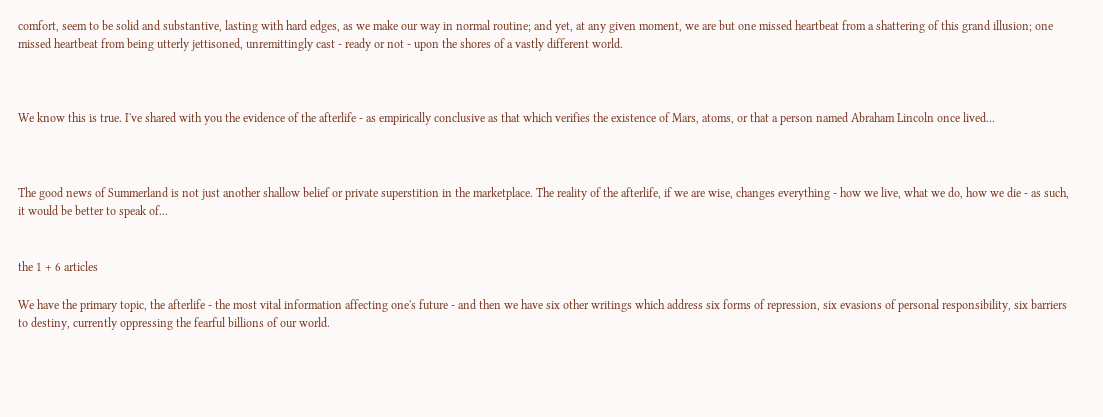comfort, seem to be solid and substantive, lasting with hard edges, as we make our way in normal routine; and yet, at any given moment, we are but one missed heartbeat from a shattering of this grand illusion; one missed heartbeat from being utterly jettisoned, unremittingly cast - ready or not - upon the shores of a vastly different world.



We know this is true. I've shared with you the evidence of the afterlife - as empirically conclusive as that which verifies the existence of Mars, atoms, or that a person named Abraham Lincoln once lived...



The good news of Summerland is not just another shallow belief or private superstition in the marketplace. The reality of the afterlife, if we are wise, changes everything - how we live, what we do, how we die - as such, it would be better to speak of...


the 1 + 6 articles

We have the primary topic, the afterlife - the most vital information affecting one's future - and then we have six other writings which address six forms of repression, six evasions of personal responsibility, six barriers to destiny, currently oppressing the fearful billions of our world.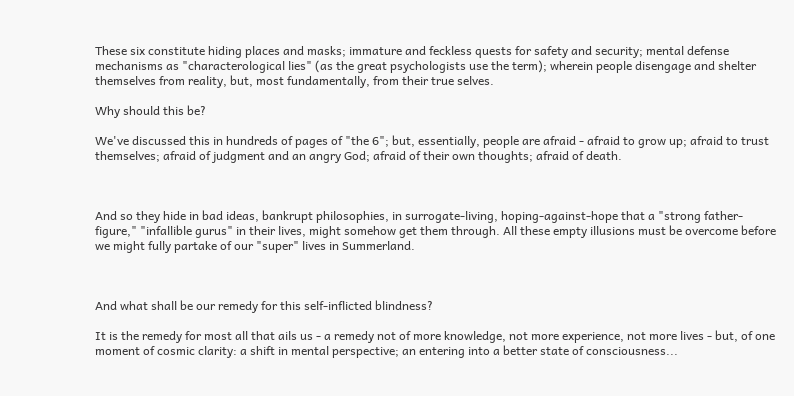These six constitute hiding places and masks; immature and feckless quests for safety and security; mental defense mechanisms as "characterological lies" (as the great psychologists use the term); wherein people disengage and shelter themselves from reality, but, most fundamentally, from their true selves.

Why should this be?

We've discussed this in hundreds of pages of "the 6"; but, essentially, people are afraid - afraid to grow up; afraid to trust themselves; afraid of judgment and an angry God; afraid of their own thoughts; afraid of death.



And so they hide in bad ideas, bankrupt philosophies, in surrogate-living, hoping-against-hope that a "strong father-figure," "infallible gurus" in their lives, might somehow get them through. All these empty illusions must be overcome before we might fully partake of our "super" lives in Summerland.



And what shall be our remedy for this self-inflicted blindness?

It is the remedy for most all that ails us - a remedy not of more knowledge, not more experience, not more lives - but, of one moment of cosmic clarity: a shift in mental perspective; an entering into a better state of consciousness...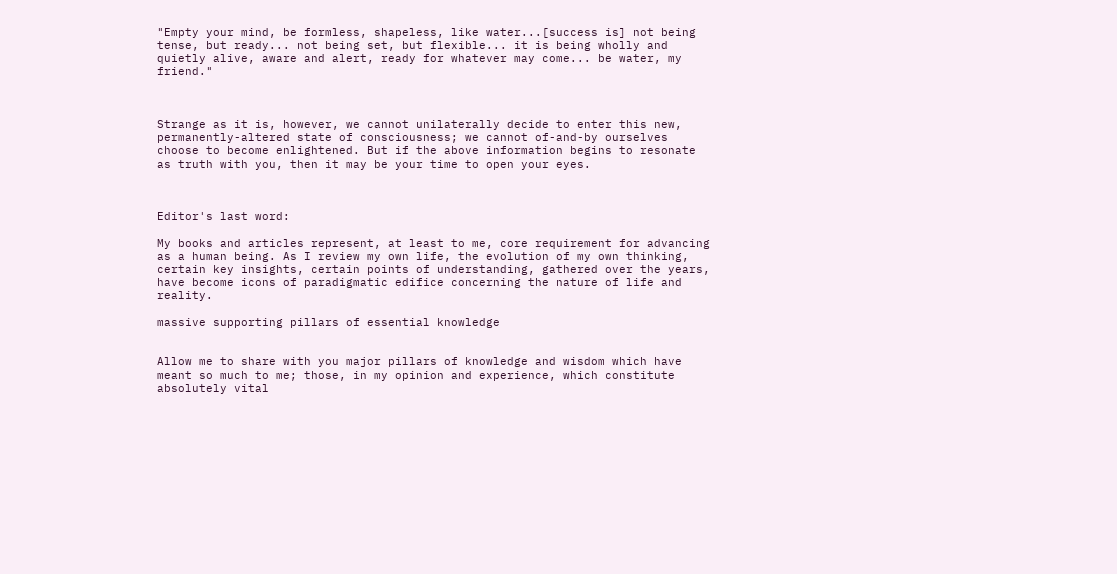"Empty your mind, be formless, shapeless, like water...[success is] not being tense, but ready... not being set, but flexible... it is being wholly and quietly alive, aware and alert, ready for whatever may come... be water, my friend."



Strange as it is, however, we cannot unilaterally decide to enter this new, permanently-altered state of consciousness; we cannot of-and-by ourselves choose to become enlightened. But if the above information begins to resonate as truth with you, then it may be your time to open your eyes.



Editor's last word:

My books and articles represent, at least to me, core requirement for advancing as a human being. As I review my own life, the evolution of my own thinking, certain key insights, certain points of understanding, gathered over the years, have become icons of paradigmatic edifice concerning the nature of life and reality.

massive supporting pillars of essential knowledge


Allow me to share with you major pillars of knowledge and wisdom which have meant so much to me; those, in my opinion and experience, which constitute absolutely vital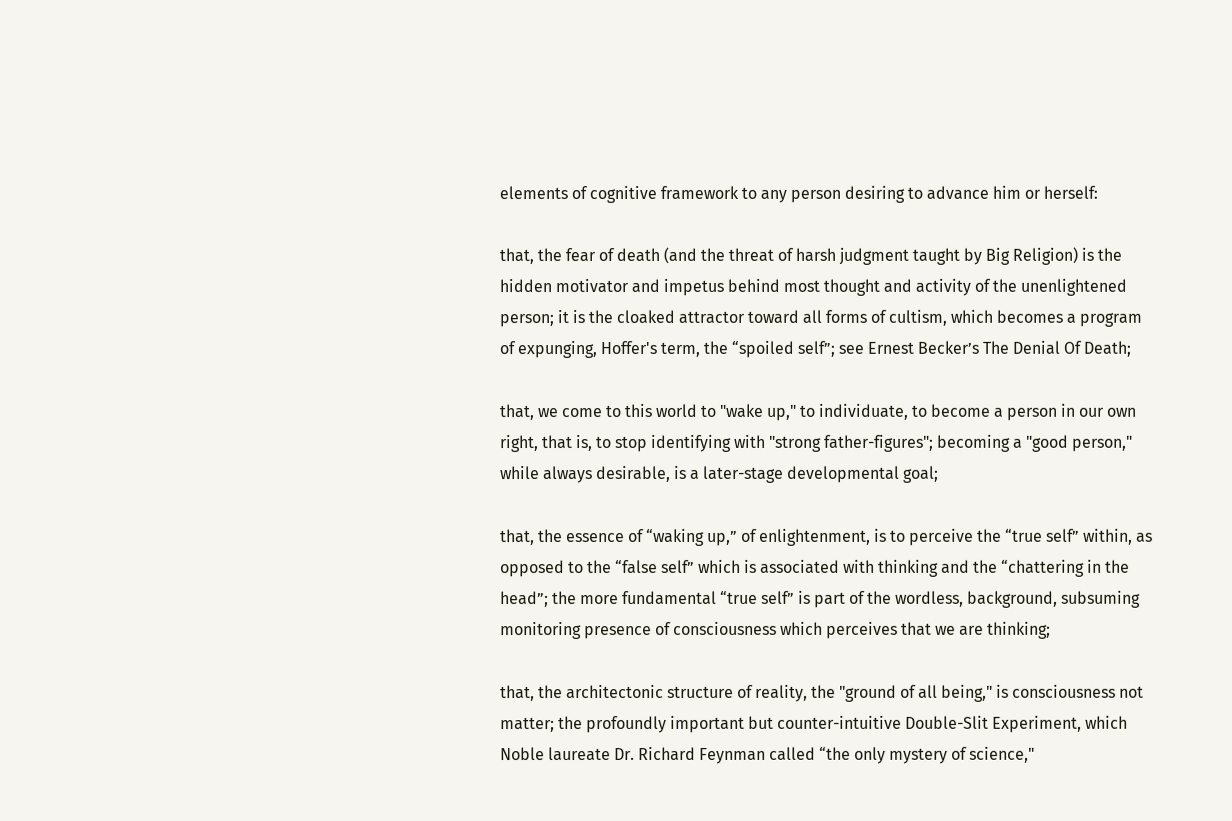elements of cognitive framework to any person desiring to advance him or herself:

that, the fear of death (and the threat of harsh judgment taught by Big Religion) is the hidden motivator and impetus behind most thought and activity of the unenlightened person; it is the cloaked attractor toward all forms of cultism, which becomes a program of expunging, Hoffer's term, the “spoiled self”; see Ernest Becker’s The Denial Of Death;

that, we come to this world to "wake up," to individuate, to become a person in our own right, that is, to stop identifying with "strong father-figures"; becoming a "good person," while always desirable, is a later-stage developmental goal;

that, the essence of “waking up,” of enlightenment, is to perceive the “true self” within, as opposed to the “false self” which is associated with thinking and the “chattering in the head”; the more fundamental “true self” is part of the wordless, background, subsuming monitoring presence of consciousness which perceives that we are thinking;

that, the architectonic structure of reality, the "ground of all being," is consciousness not matter; the profoundly important but counter-intuitive Double-Slit Experiment, which Noble laureate Dr. Richard Feynman called “the only mystery of science,"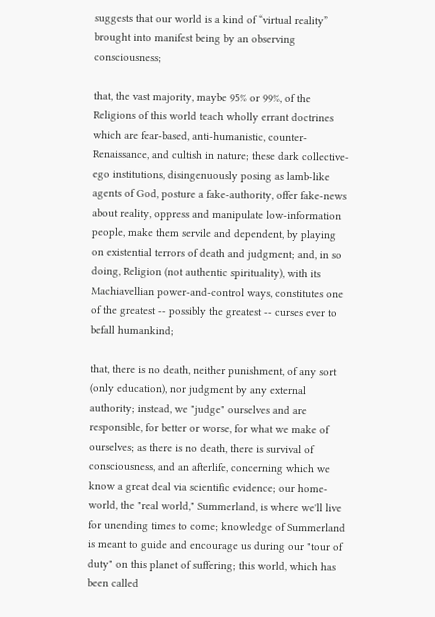suggests that our world is a kind of “virtual reality” brought into manifest being by an observing consciousness;

that, the vast majority, maybe 95% or 99%, of the Religions of this world teach wholly errant doctrines which are fear-based, anti-humanistic, counter-Renaissance, and cultish in nature; these dark collective-ego institutions, disingenuously posing as lamb-like agents of God, posture a fake-authority, offer fake-news about reality, oppress and manipulate low-information people, make them servile and dependent, by playing on existential terrors of death and judgment; and, in so doing, Religion (not authentic spirituality), with its Machiavellian power-and-control ways, constitutes one of the greatest -- possibly the greatest -- curses ever to befall humankind;

that, there is no death, neither punishment, of any sort (only education), nor judgment by any external authority; instead, we "judge" ourselves and are responsible, for better or worse, for what we make of ourselves; as there is no death, there is survival of consciousness, and an afterlife, concerning which we know a great deal via scientific evidence; our home-world, the "real world," Summerland, is where we'll live for unending times to come; knowledge of Summerland is meant to guide and encourage us during our "tour of duty" on this planet of suffering; this world, which has been called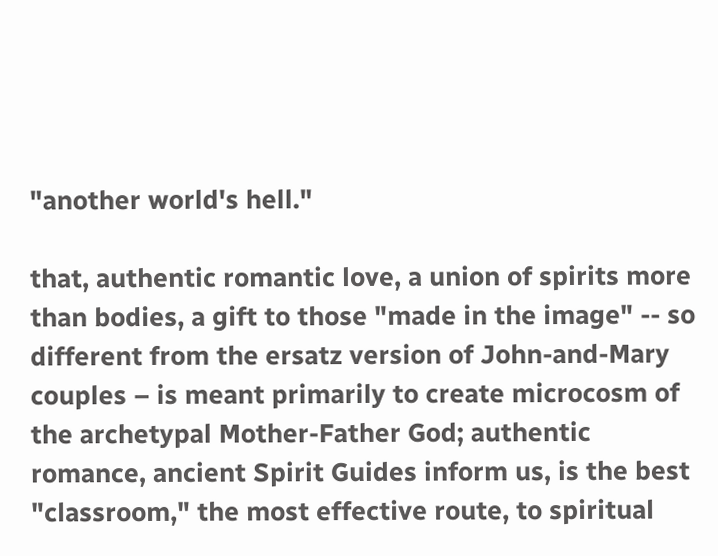"another world's hell."

that, authentic romantic love, a union of spirits more than bodies, a gift to those "made in the image" -- so different from the ersatz version of John-and-Mary couples – is meant primarily to create microcosm of the archetypal Mother-Father God; authentic romance, ancient Spirit Guides inform us, is the best "classroom," the most effective route, to spiritual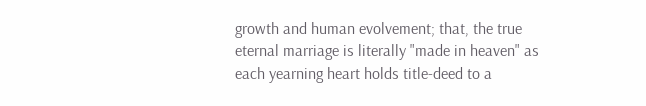growth and human evolvement; that, the true eternal marriage is literally "made in heaven" as each yearning heart holds title-deed to a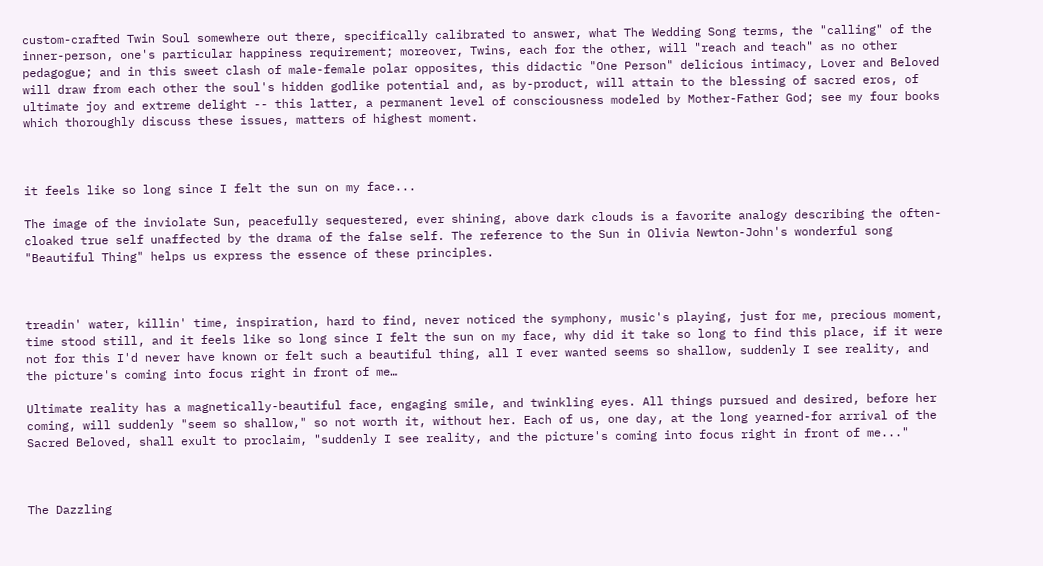custom-crafted Twin Soul somewhere out there, specifically calibrated to answer, what The Wedding Song terms, the "calling" of the inner-person, one's particular happiness requirement; moreover, Twins, each for the other, will "reach and teach" as no other pedagogue; and in this sweet clash of male-female polar opposites, this didactic "One Person" delicious intimacy, Lover and Beloved will draw from each other the soul's hidden godlike potential and, as by-product, will attain to the blessing of sacred eros, of ultimate joy and extreme delight -- this latter, a permanent level of consciousness modeled by Mother-Father God; see my four books which thoroughly discuss these issues, matters of highest moment.



it feels like so long since I felt the sun on my face...

The image of the inviolate Sun, peacefully sequestered, ever shining, above dark clouds is a favorite analogy describing the often-cloaked true self unaffected by the drama of the false self. The reference to the Sun in Olivia Newton-John's wonderful song "Beautiful Thing" helps us express the essence of these principles.



treadin' water, killin' time, inspiration, hard to find, never noticed the symphony, music's playing, just for me, precious moment, time stood still, and it feels like so long since I felt the sun on my face, why did it take so long to find this place, if it were not for this I'd never have known or felt such a beautiful thing, all I ever wanted seems so shallow, suddenly I see reality, and the picture's coming into focus right in front of me…

Ultimate reality has a magnetically-beautiful face, engaging smile, and twinkling eyes. All things pursued and desired, before her coming, will suddenly "seem so shallow," so not worth it, without her. Each of us, one day, at the long yearned-for arrival of the Sacred Beloved, shall exult to proclaim, "suddenly I see reality, and the picture's coming into focus right in front of me..."



The Dazzling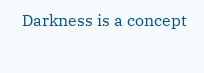Darkness is a concept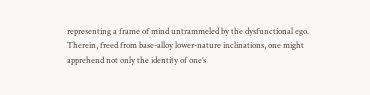representing a frame of mind untrammeled by the dysfunctional ego. Therein, freed from base-alloy lower-nature inclinations, one might apprehend not only the identity of one’s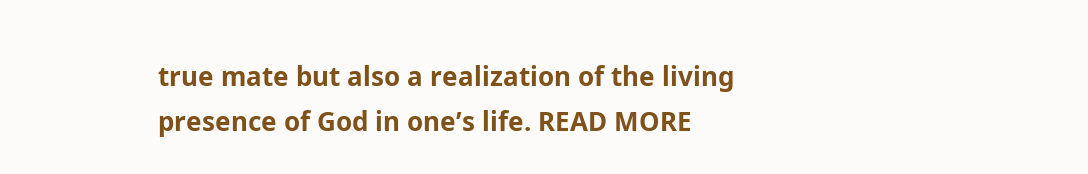true mate but also a realization of the living presence of God in one’s life. READ MORE